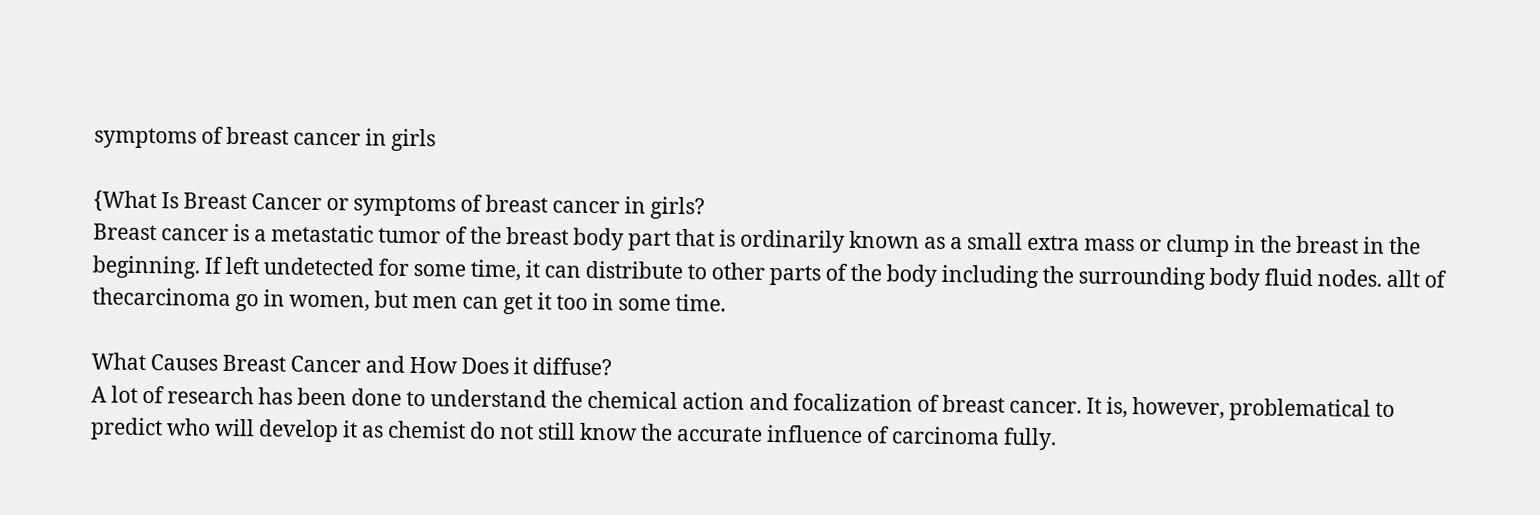symptoms of breast cancer in girls

{What Is Breast Cancer or symptoms of breast cancer in girls?
Breast cancer is a metastatic tumor of the breast body part that is ordinarily known as a small extra mass or clump in the breast in the beginning. If left undetected for some time, it can distribute to other parts of the body including the surrounding body fluid nodes. allt of thecarcinoma go in women, but men can get it too in some time.

What Causes Breast Cancer and How Does it diffuse?
A lot of research has been done to understand the chemical action and focalization of breast cancer. It is, however, problematical to predict who will develop it as chemist do not still know the accurate influence of carcinoma fully.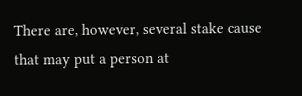There are, however, several stake cause that may put a person at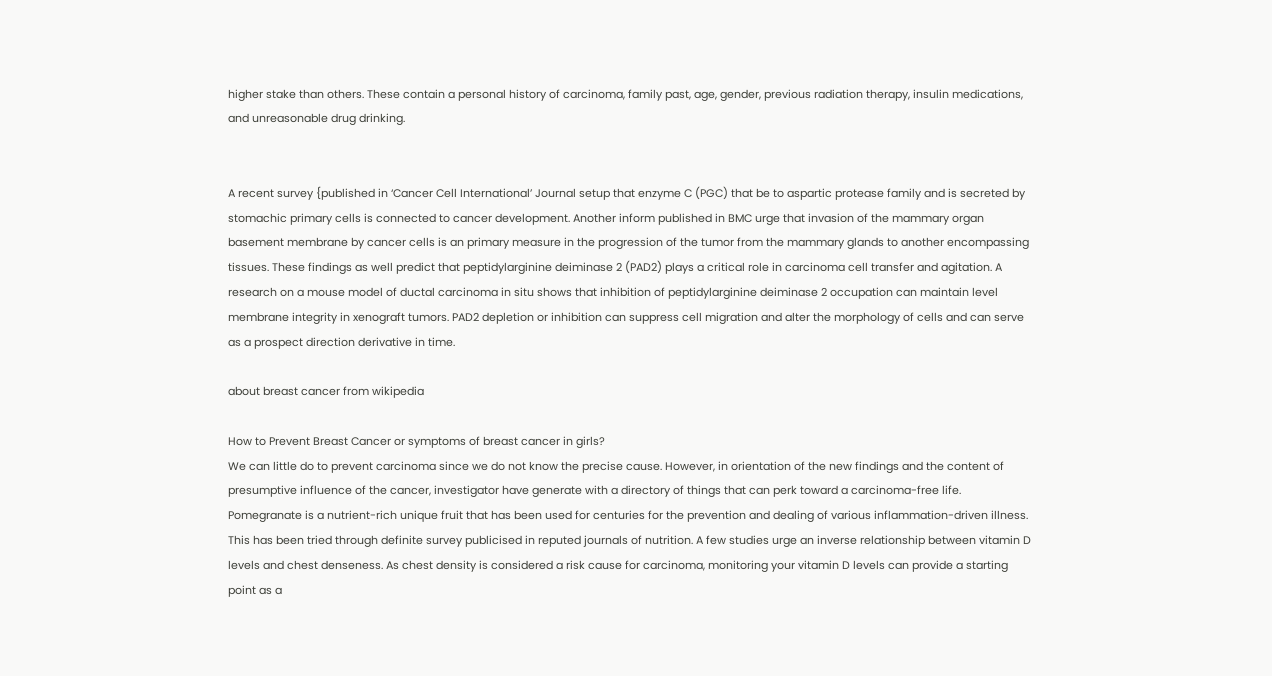higher stake than others. These contain a personal history of carcinoma, family past, age, gender, previous radiation therapy, insulin medications, and unreasonable drug drinking.


A recent survey {published in ‘Cancer Cell International’ Journal setup that enzyme C (PGC) that be to aspartic protease family and is secreted by stomachic primary cells is connected to cancer development. Another inform published in BMC urge that invasion of the mammary organ basement membrane by cancer cells is an primary measure in the progression of the tumor from the mammary glands to another encompassing tissues. These findings as well predict that peptidylarginine deiminase 2 (PAD2) plays a critical role in carcinoma cell transfer and agitation. A research on a mouse model of ductal carcinoma in situ shows that inhibition of peptidylarginine deiminase 2 occupation can maintain level membrane integrity in xenograft tumors. PAD2 depletion or inhibition can suppress cell migration and alter the morphology of cells and can serve as a prospect direction derivative in time.

about breast cancer from wikipedia

How to Prevent Breast Cancer or symptoms of breast cancer in girls?
We can little do to prevent carcinoma since we do not know the precise cause. However, in orientation of the new findings and the content of presumptive influence of the cancer, investigator have generate with a directory of things that can perk toward a carcinoma-free life. Pomegranate is a nutrient-rich unique fruit that has been used for centuries for the prevention and dealing of various inflammation-driven illness. This has been tried through definite survey publicised in reputed journals of nutrition. A few studies urge an inverse relationship between vitamin D levels and chest denseness. As chest density is considered a risk cause for carcinoma, monitoring your vitamin D levels can provide a starting point as a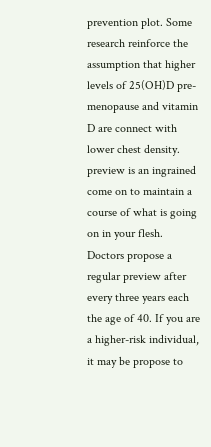prevention plot. Some research reinforce the assumption that higher levels of 25(OH)D pre-menopause and vitamin D are connect with lower chest density. preview is an ingrained come on to maintain a course of what is going on in your flesh. Doctors propose a regular preview after every three years each the age of 40. If you are a higher-risk individual, it may be propose to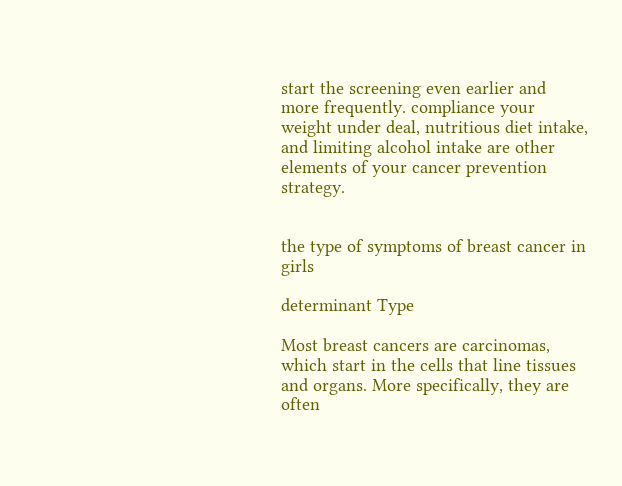start the screening even earlier and more frequently. compliance your weight under deal, nutritious diet intake, and limiting alcohol intake are other elements of your cancer prevention strategy.


the type of symptoms of breast cancer in girls

determinant Type

Most breast cancers are carcinomas, which start in the cells that line tissues and organs. More specifically, they are often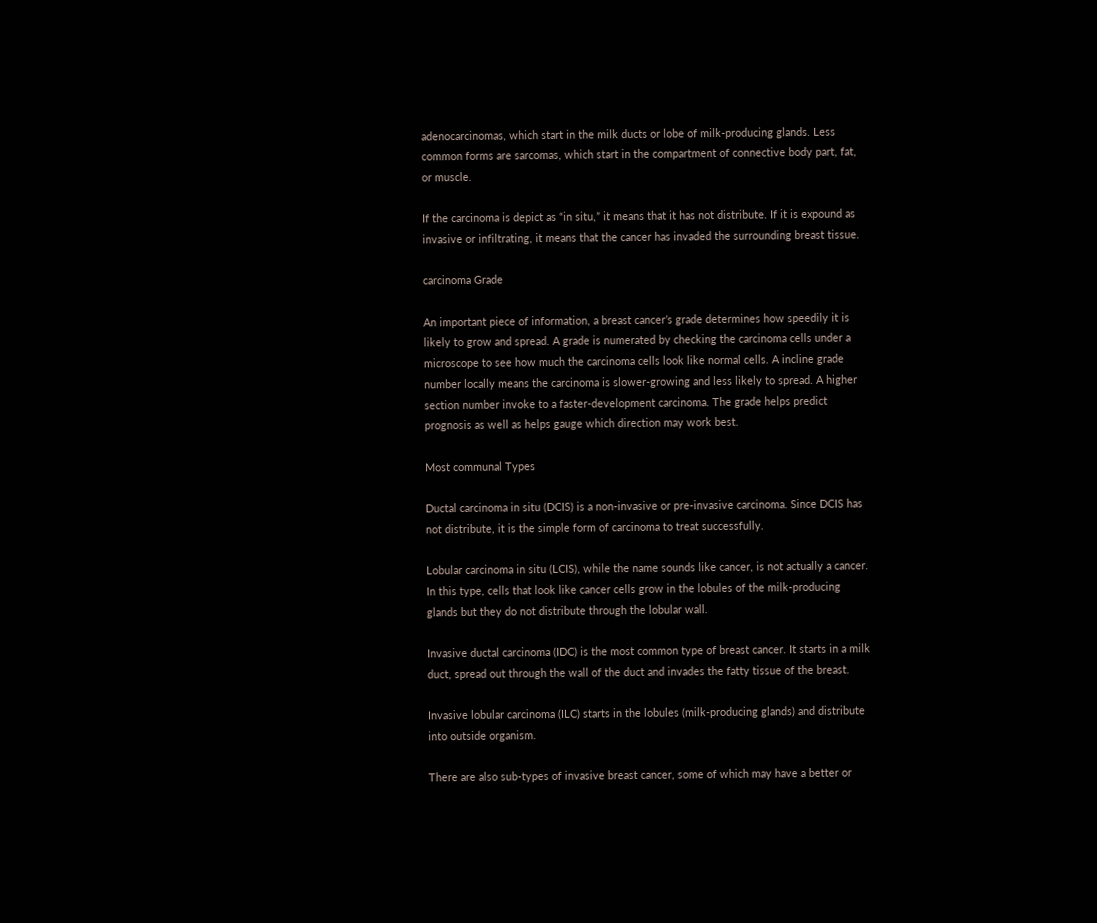adenocarcinomas, which start in the milk ducts or lobe of milk-producing glands. Less common forms are sarcomas, which start in the compartment of connective body part, fat, or muscle.

If the carcinoma is depict as “in situ,” it means that it has not distribute. If it is expound as invasive or infiltrating, it means that the cancer has invaded the surrounding breast tissue.

carcinoma Grade

An important piece of information, a breast cancer’s grade determines how speedily it is likely to grow and spread. A grade is numerated by checking the carcinoma cells under a microscope to see how much the carcinoma cells look like normal cells. A incline grade number locally means the carcinoma is slower-growing and less likely to spread. A higher section number invoke to a faster-development carcinoma. The grade helps predict prognosis as well as helps gauge which direction may work best.

Most communal Types

Ductal carcinoma in situ (DCIS) is a non-invasive or pre-invasive carcinoma. Since DCIS has not distribute, it is the simple form of carcinoma to treat successfully.

Lobular carcinoma in situ (LCIS), while the name sounds like cancer, is not actually a cancer. In this type, cells that look like cancer cells grow in the lobules of the milk-producing glands but they do not distribute through the lobular wall.

Invasive ductal carcinoma (IDC) is the most common type of breast cancer. It starts in a milk duct, spread out through the wall of the duct and invades the fatty tissue of the breast.

Invasive lobular carcinoma (ILC) starts in the lobules (milk-producing glands) and distribute into outside organism.

There are also sub-types of invasive breast cancer, some of which may have a better or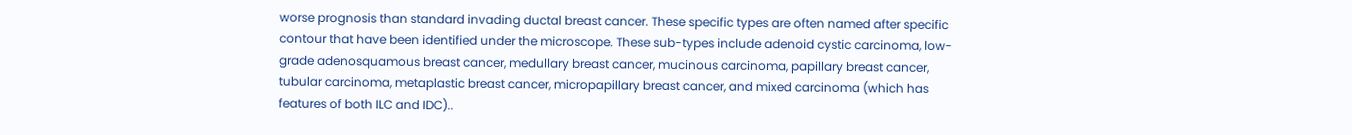worse prognosis than standard invading ductal breast cancer. These specific types are often named after specific contour that have been identified under the microscope. These sub-types include adenoid cystic carcinoma, low-grade adenosquamous breast cancer, medullary breast cancer, mucinous carcinoma, papillary breast cancer, tubular carcinoma, metaplastic breast cancer, micropapillary breast cancer, and mixed carcinoma (which has features of both ILC and IDC)..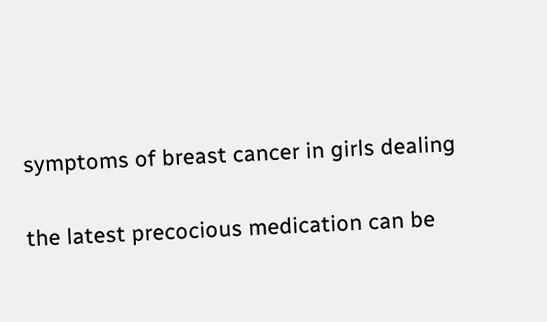symptoms of breast cancer in girls dealing

the latest precocious medication can be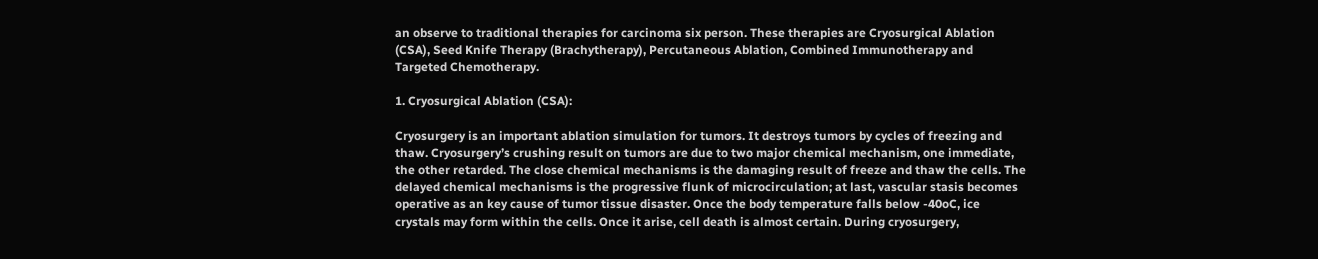an observe to traditional therapies for carcinoma six person. These therapies are Cryosurgical Ablation (CSA), Seed Knife Therapy (Brachytherapy), Percutaneous Ablation, Combined Immunotherapy and Targeted Chemotherapy.

1. Cryosurgical Ablation (CSA):

Cryosurgery is an important ablation simulation for tumors. It destroys tumors by cycles of freezing and thaw. Cryosurgery’s crushing result on tumors are due to two major chemical mechanism, one immediate, the other retarded. The close chemical mechanisms is the damaging result of freeze and thaw the cells. The delayed chemical mechanisms is the progressive flunk of microcirculation; at last, vascular stasis becomes operative as an key cause of tumor tissue disaster. Once the body temperature falls below -40oC, ice crystals may form within the cells. Once it arise, cell death is almost certain. During cryosurgery,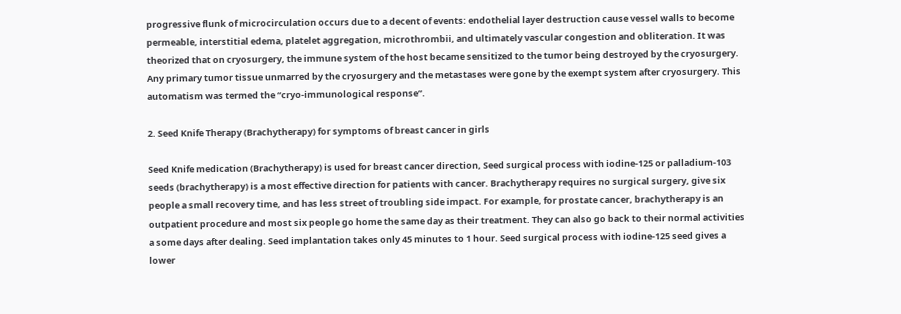progressive flunk of microcirculation occurs due to a decent of events: endothelial layer destruction cause vessel walls to become permeable, interstitial edema, platelet aggregation, microthrombii, and ultimately vascular congestion and obliteration. It was theorized that on cryosurgery, the immune system of the host became sensitized to the tumor being destroyed by the cryosurgery. Any primary tumor tissue unmarred by the cryosurgery and the metastases were gone by the exempt system after cryosurgery. This automatism was termed the “cryo-immunological response”.

2. Seed Knife Therapy (Brachytherapy) for symptoms of breast cancer in girls

Seed Knife medication (Brachytherapy) is used for breast cancer direction, Seed surgical process with iodine-125 or palladium-103 seeds (brachytherapy) is a most effective direction for patients with cancer. Brachytherapy requires no surgical surgery, give six people a small recovery time, and has less street of troubling side impact. For example, for prostate cancer, brachytherapy is an outpatient procedure and most six people go home the same day as their treatment. They can also go back to their normal activities a some days after dealing. Seed implantation takes only 45 minutes to 1 hour. Seed surgical process with iodine-125 seed gives a lower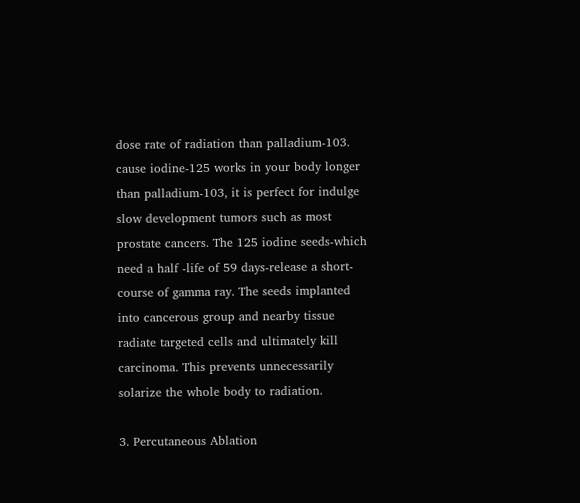dose rate of radiation than palladium-103. cause iodine-125 works in your body longer than palladium-103, it is perfect for indulge slow development tumors such as most prostate cancers. The 125 iodine seeds-which need a half -life of 59 days-release a short-course of gamma ray. The seeds implanted into cancerous group and nearby tissue radiate targeted cells and ultimately kill carcinoma. This prevents unnecessarily solarize the whole body to radiation.

3. Percutaneous Ablation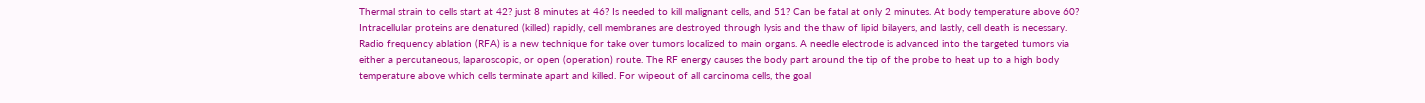Thermal strain to cells start at 42? just 8 minutes at 46? Is needed to kill malignant cells, and 51? Can be fatal at only 2 minutes. At body temperature above 60? Intracellular proteins are denatured (killed) rapidly, cell membranes are destroyed through lysis and the thaw of lipid bilayers, and lastly, cell death is necessary. Radio frequency ablation (RFA) is a new technique for take over tumors localized to main organs. A needle electrode is advanced into the targeted tumors via either a percutaneous, laparoscopic, or open (operation) route. The RF energy causes the body part around the tip of the probe to heat up to a high body temperature above which cells terminate apart and killed. For wipeout of all carcinoma cells, the goal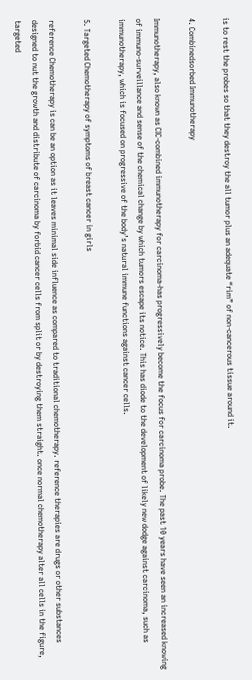is to rest the probes so that they destroy the all tumor plus an adequate “rim” of non-cancerous tissue around it.

4. Combinedsorbed Immunotherapy

Immunotherapy, also known as CIC-combined immunotherapy for carcinoma-has progressively become the focus for carcinoma probe. The past 10 years have seen an increased knowing of immuno-surveillance and sense of the chemical change by which tumors escape its notice. This has diode to the development of likely new dodge against carcinoma, such as immunotherapy, which is focused on progressive of the body’s natural immune functions against cancer cells.

5. Targeted Chemotherapy of symptoms of breast cancer in girls

reference Chemotherapy is can be an option as it leaves minimal side influence as compared to traditional chemotherapy. reference therapies are drugs or other substances designed to nut the growth and distribute of carcinoma by forbid cancer cells from split or by destroying them straight. once normal chemotherapy alter all cells in the figure, targeted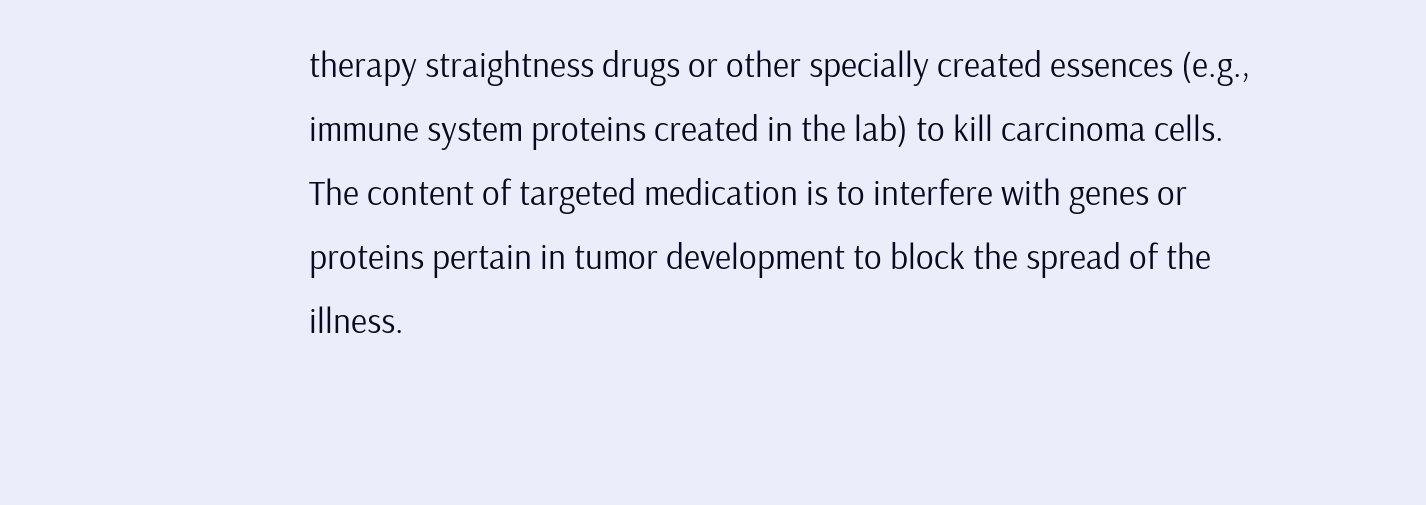therapy straightness drugs or other specially created essences (e.g., immune system proteins created in the lab) to kill carcinoma cells. The content of targeted medication is to interfere with genes or proteins pertain in tumor development to block the spread of the illness.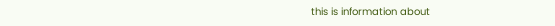this is information about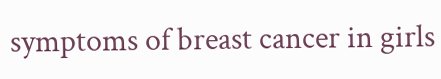symptoms of breast cancer in girls